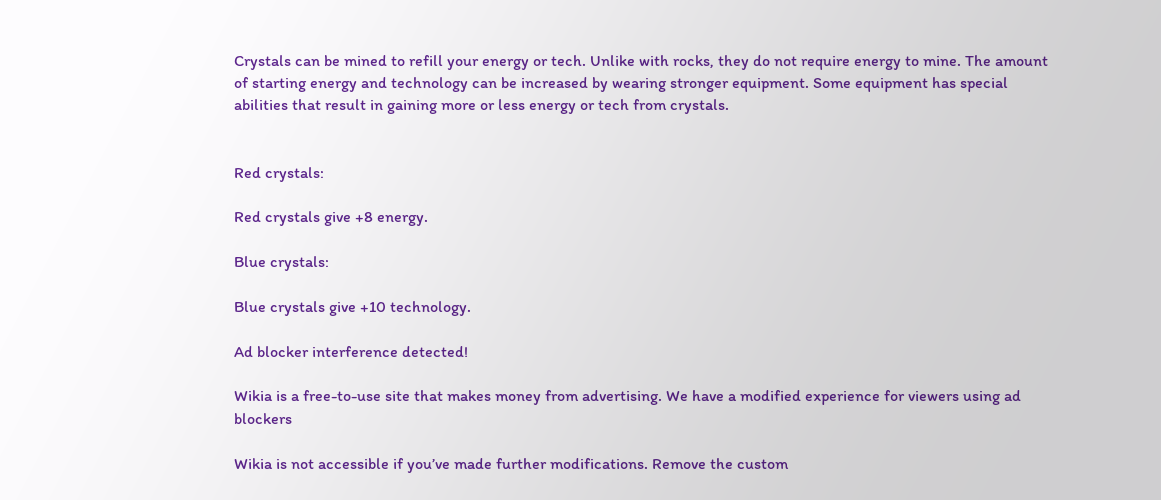Crystals can be mined to refill your energy or tech. Unlike with rocks, they do not require energy to mine. The amount of starting energy and technology can be increased by wearing stronger equipment. Some equipment has special abilities that result in gaining more or less energy or tech from crystals.


Red crystals:

Red crystals give +8 energy.

Blue crystals:

Blue crystals give +10 technology.

Ad blocker interference detected!

Wikia is a free-to-use site that makes money from advertising. We have a modified experience for viewers using ad blockers

Wikia is not accessible if you’ve made further modifications. Remove the custom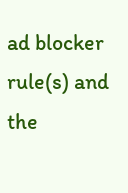ad blocker rule(s) and the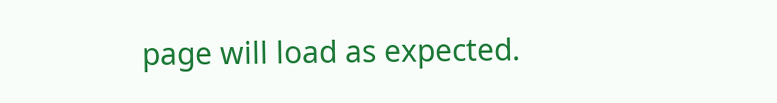page will load as expected.